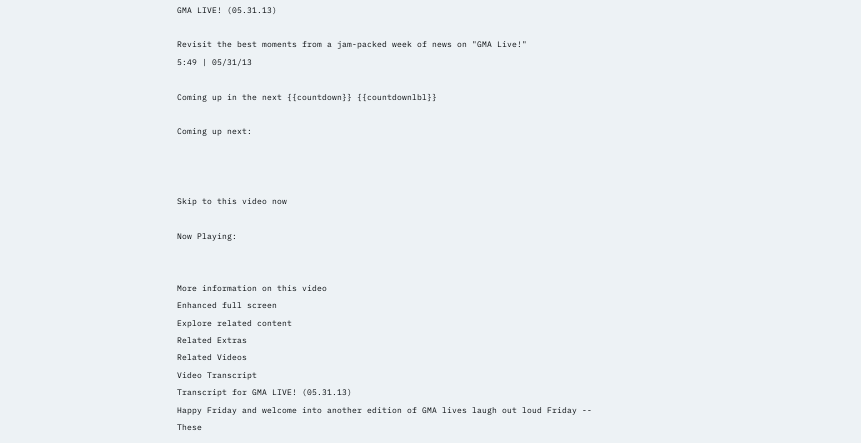GMA LIVE! (05.31.13)

Revisit the best moments from a jam-packed week of news on "GMA Live!"
5:49 | 05/31/13

Coming up in the next {{countdown}} {{countdownlbl}}

Coming up next:



Skip to this video now

Now Playing:


More information on this video
Enhanced full screen
Explore related content
Related Extras
Related Videos
Video Transcript
Transcript for GMA LIVE! (05.31.13)
Happy Friday and welcome into another edition of GMA lives laugh out loud Friday -- These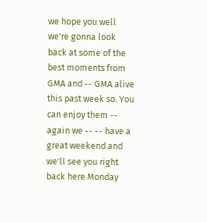we hope you well we're gonna look back at some of the best moments from GMA and -- GMA alive this past week so. You can enjoy them -- again we -- -- have a great weekend and we'll see you right back here Monday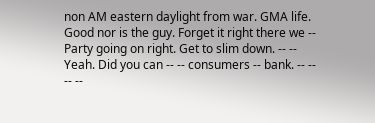non AM eastern daylight from war. GMA life. Good nor is the guy. Forget it right there we -- Party going on right. Get to slim down. -- -- Yeah. Did you can -- -- consumers -- bank. -- -- -- --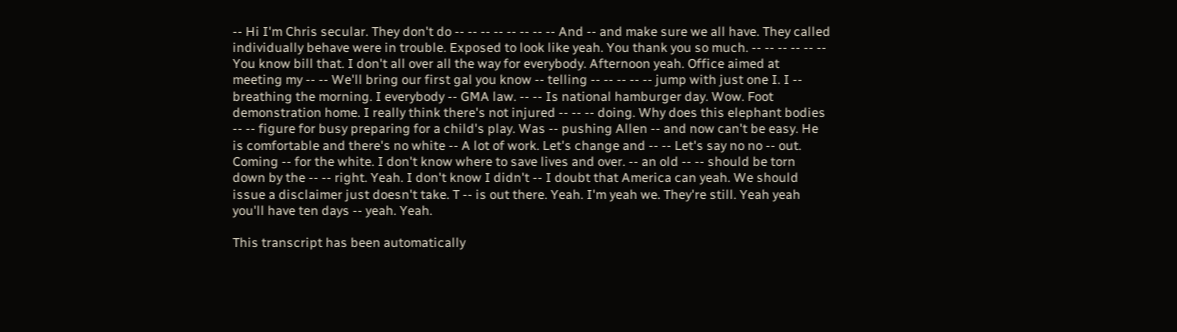-- Hi I'm Chris secular. They don't do -- -- -- -- -- -- -- -- And -- and make sure we all have. They called individually behave were in trouble. Exposed to look like yeah. You thank you so much. -- -- -- -- -- -- You know bill that. I don't all over all the way for everybody. Afternoon yeah. Office aimed at meeting my -- -- We'll bring our first gal you know -- telling -- -- -- -- -- jump with just one I. I -- breathing the morning. I everybody -- GMA law. -- -- Is national hamburger day. Wow. Foot demonstration home. I really think there's not injured -- -- -- doing. Why does this elephant bodies -- -- figure for busy preparing for a child's play. Was -- pushing Allen -- and now can't be easy. He is comfortable and there's no white -- A lot of work. Let's change and -- -- Let's say no no -- out. Coming -- for the white. I don't know where to save lives and over. -- an old -- -- should be torn down by the -- -- right. Yeah. I don't know I didn't -- I doubt that America can yeah. We should issue a disclaimer just doesn't take. T -- is out there. Yeah. I'm yeah we. They're still. Yeah yeah you'll have ten days -- yeah. Yeah.

This transcript has been automatically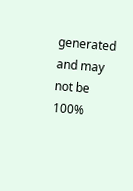generated and may not be 100%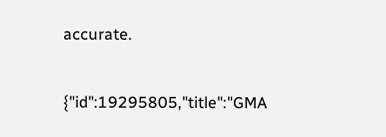accurate.

{"id":19295805,"title":"GMA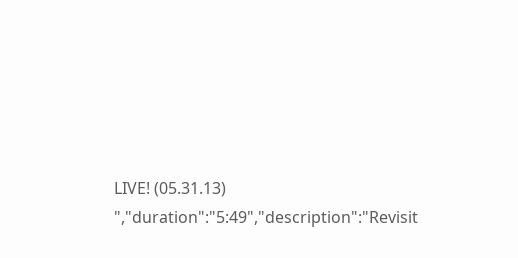LIVE! (05.31.13) ","duration":"5:49","description":"Revisit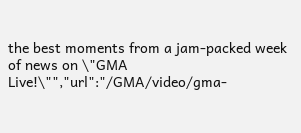the best moments from a jam-packed week of news on \"GMA Live!\"","url":"/GMA/video/gma-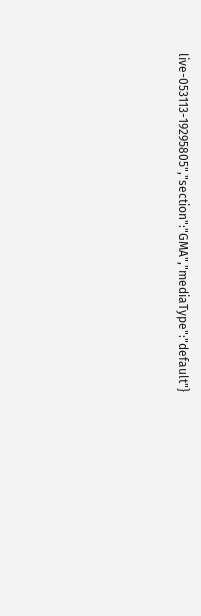live-053113-19295805","section":"GMA","mediaType":"default"}